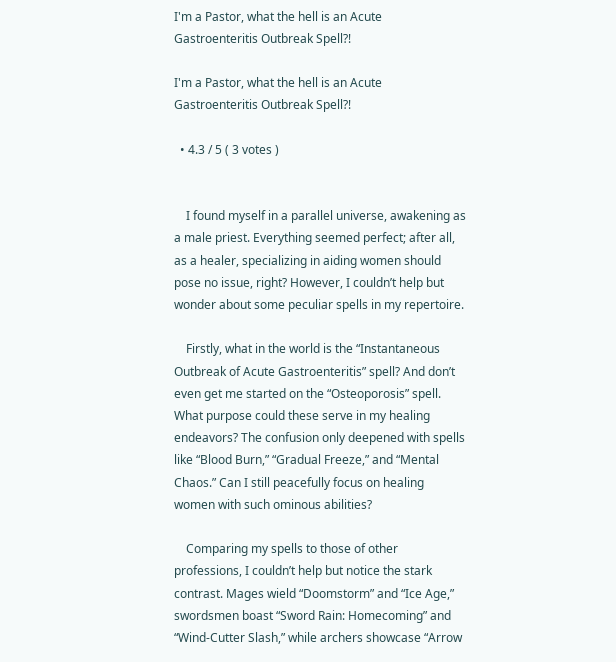I'm a Pastor, what the hell is an Acute Gastroenteritis Outbreak Spell?!

I'm a Pastor, what the hell is an Acute Gastroenteritis Outbreak Spell?!

  • 4.3 / 5 ( 3 votes )


    I found myself in a parallel universe, awakening as a male priest. Everything seemed perfect; after all, as a healer, specializing in aiding women should pose no issue, right? However, I couldn’t help but wonder about some peculiar spells in my repertoire.

    Firstly, what in the world is the “Instantaneous Outbreak of Acute Gastroenteritis” spell? And don’t even get me started on the “Osteoporosis” spell. What purpose could these serve in my healing endeavors? The confusion only deepened with spells like “Blood Burn,” “Gradual Freeze,” and “Mental Chaos.” Can I still peacefully focus on healing women with such ominous abilities?

    Comparing my spells to those of other professions, I couldn’t help but notice the stark contrast. Mages wield “Doomstorm” and “Ice Age,” swordsmen boast “Sword Rain: Homecoming” and “Wind-Cutter Slash,” while archers showcase “Arrow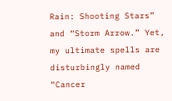Rain: Shooting Stars” and “Storm Arrow.” Yet, my ultimate spells are disturbingly named “Cancer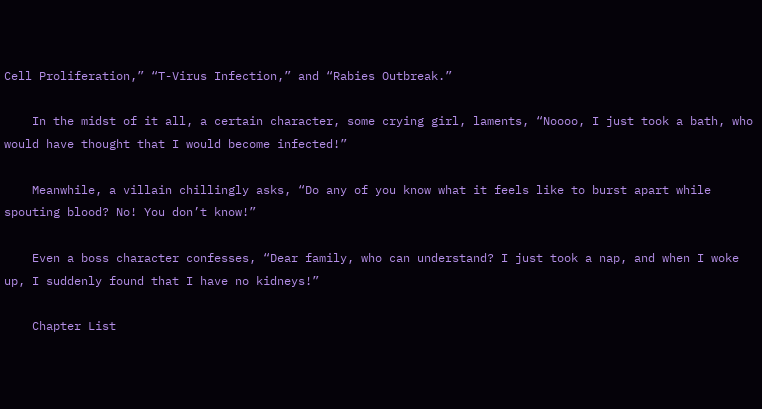Cell Proliferation,” “T-Virus Infection,” and “Rabies Outbreak.”

    In the midst of it all, a certain character, some crying girl, laments, “Noooo, I just took a bath, who would have thought that I would become infected!”

    Meanwhile, a villain chillingly asks, “Do any of you know what it feels like to burst apart while spouting blood? No! You don’t know!”

    Even a boss character confesses, “Dear family, who can understand? I just took a nap, and when I woke up, I suddenly found that I have no kidneys!”

    Chapter List